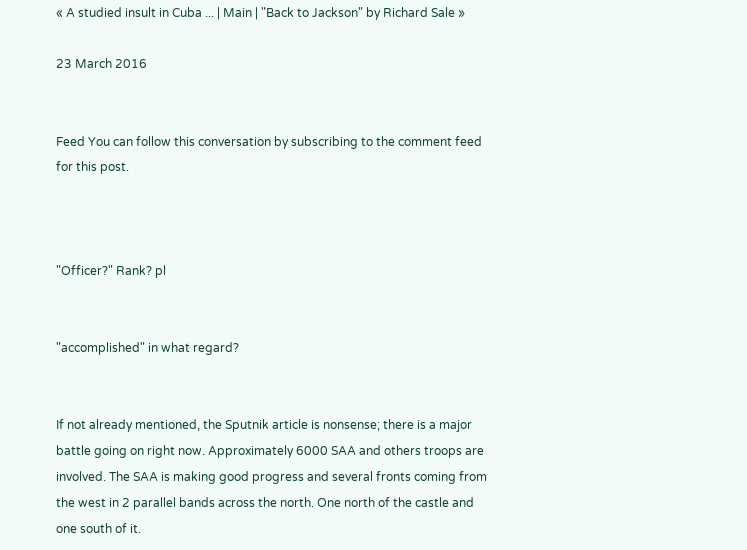« A studied insult in Cuba ... | Main | "Back to Jackson" by Richard Sale »

23 March 2016


Feed You can follow this conversation by subscribing to the comment feed for this post.



"Officer?" Rank? pl


"accomplished" in what regard?


If not already mentioned, the Sputnik article is nonsense; there is a major battle going on right now. Approximately 6000 SAA and others troops are involved. The SAA is making good progress and several fronts coming from the west in 2 parallel bands across the north. One north of the castle and one south of it.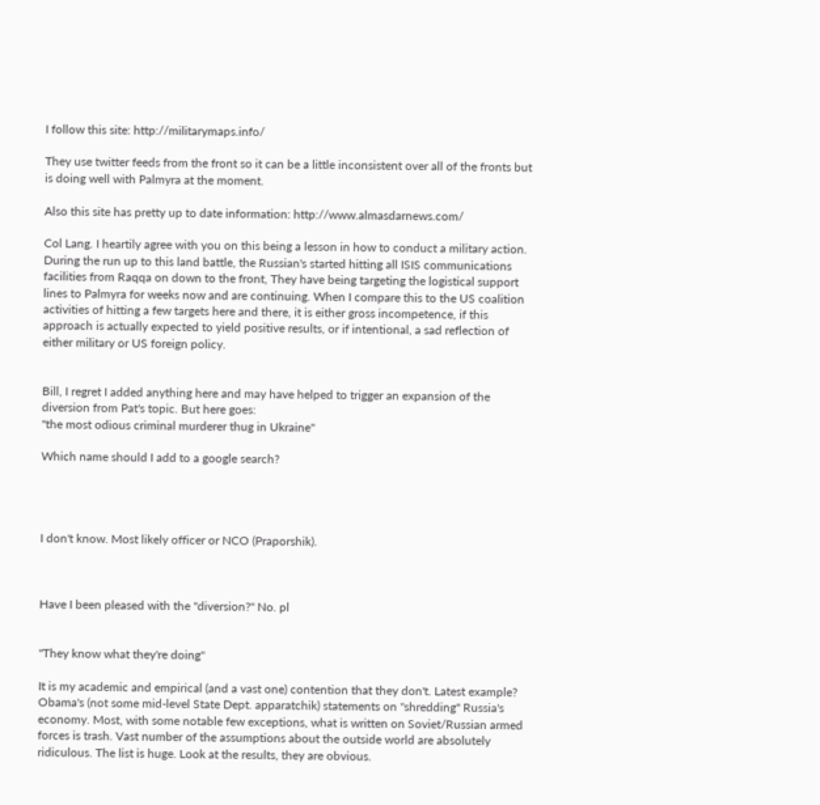I follow this site: http://militarymaps.info/

They use twitter feeds from the front so it can be a little inconsistent over all of the fronts but is doing well with Palmyra at the moment.

Also this site has pretty up to date information: http://www.almasdarnews.com/

Col Lang. I heartily agree with you on this being a lesson in how to conduct a military action. During the run up to this land battle, the Russian's started hitting all ISIS communications facilities from Raqqa on down to the front, They have being targeting the logistical support lines to Palmyra for weeks now and are continuing. When I compare this to the US coalition activities of hitting a few targets here and there, it is either gross incompetence, if this approach is actually expected to yield positive results, or if intentional, a sad reflection of either military or US foreign policy.


Bill, I regret I added anything here and may have helped to trigger an expansion of the diversion from Pat's topic. But here goes:
"the most odious criminal murderer thug in Ukraine"

Which name should I add to a google search?




I don't know. Most likely officer or NCO (Praporshik).



Have I been pleased with the "diversion?" No. pl


"They know what they're doing"

It is my academic and empirical (and a vast one) contention that they don't. Latest example? Obama's (not some mid-level State Dept. apparatchik) statements on "shredding" Russia's economy. Most, with some notable few exceptions, what is written on Soviet/Russian armed forces is trash. Vast number of the assumptions about the outside world are absolutely ridiculous. The list is huge. Look at the results, they are obvious.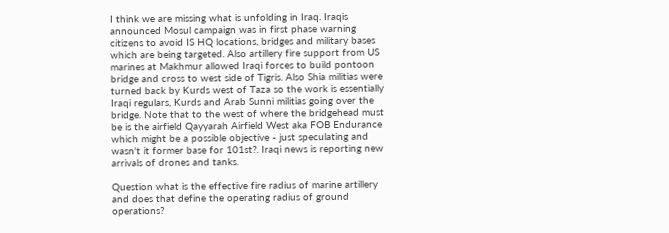I think we are missing what is unfolding in Iraq. Iraqis announced Mosul campaign was in first phase warning citizens to avoid IS HQ locations, bridges and military bases which are being targeted. Also artillery fire support from US marines at Makhmur allowed Iraqi forces to build pontoon bridge and cross to west side of Tigris. Also Shia militias were turned back by Kurds west of Taza so the work is essentially Iraqi regulars, Kurds and Arab Sunni militias going over the bridge. Note that to the west of where the bridgehead must be is the airfield Qayyarah Airfield West aka FOB Endurance which might be a possible objective - just speculating and wasn't it former base for 101st?. Iraqi news is reporting new arrivals of drones and tanks.

Question what is the effective fire radius of marine artillery and does that define the operating radius of ground operations?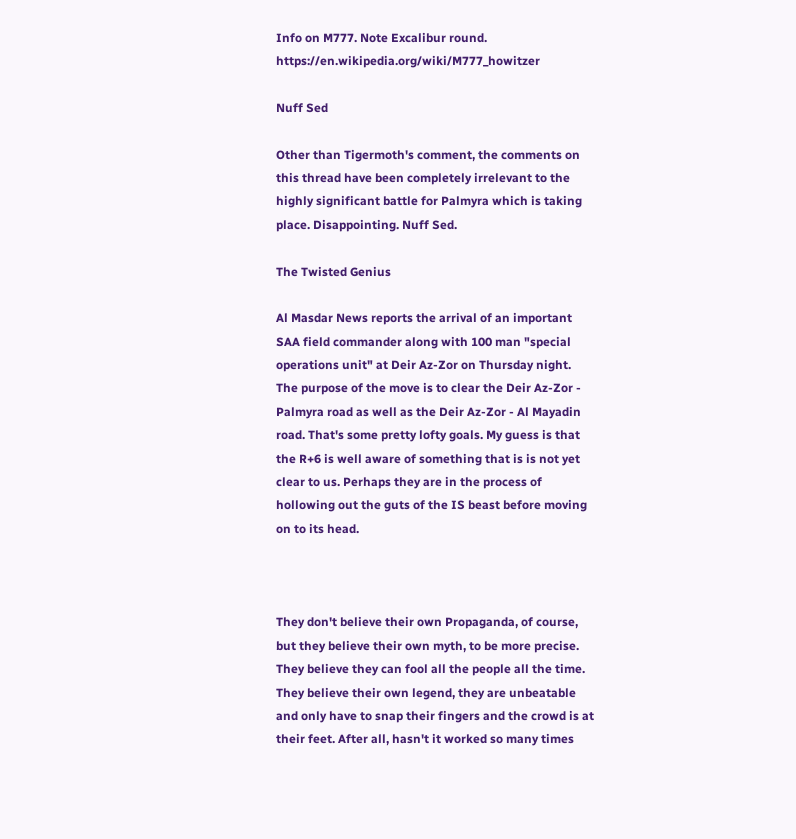Info on M777. Note Excalibur round. https://en.wikipedia.org/wiki/M777_howitzer

Nuff Sed

Other than Tigermoth's comment, the comments on this thread have been completely irrelevant to the highly significant battle for Palmyra which is taking place. Disappointing. Nuff Sed.

The Twisted Genius

Al Masdar News reports the arrival of an important SAA field commander along with 100 man "special operations unit" at Deir Az-Zor on Thursday night. The purpose of the move is to clear the Deir Az-Zor - Palmyra road as well as the Deir Az-Zor - Al Mayadin road. That's some pretty lofty goals. My guess is that the R+6 is well aware of something that is is not yet clear to us. Perhaps they are in the process of hollowing out the guts of the IS beast before moving on to its head.



They don't believe their own Propaganda, of course, but they believe their own myth, to be more precise. They believe they can fool all the people all the time. They believe their own legend, they are unbeatable and only have to snap their fingers and the crowd is at their feet. After all, hasn't it worked so many times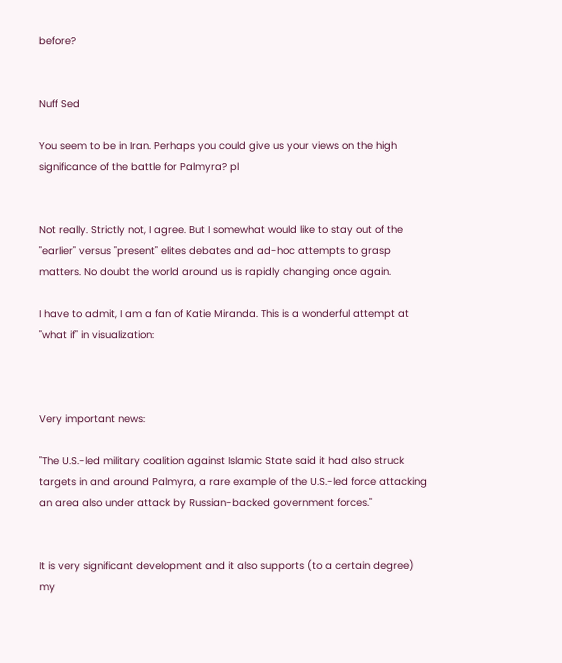before?


Nuff Sed

You seem to be in Iran. Perhaps you could give us your views on the high significance of the battle for Palmyra? pl


Not really. Strictly not, I agree. But I somewhat would like to stay out of the "earlier" versus "present" elites debates and ad-hoc attempts to grasp matters. No doubt the world around us is rapidly changing once again.

I have to admit, I am a fan of Katie Miranda. This is a wonderful attempt at "what if" in visualization:



Very important news:

"The U.S.-led military coalition against Islamic State said it had also struck targets in and around Palmyra, a rare example of the U.S.-led force attacking an area also under attack by Russian-backed government forces."


It is very significant development and it also supports (to a certain degree) my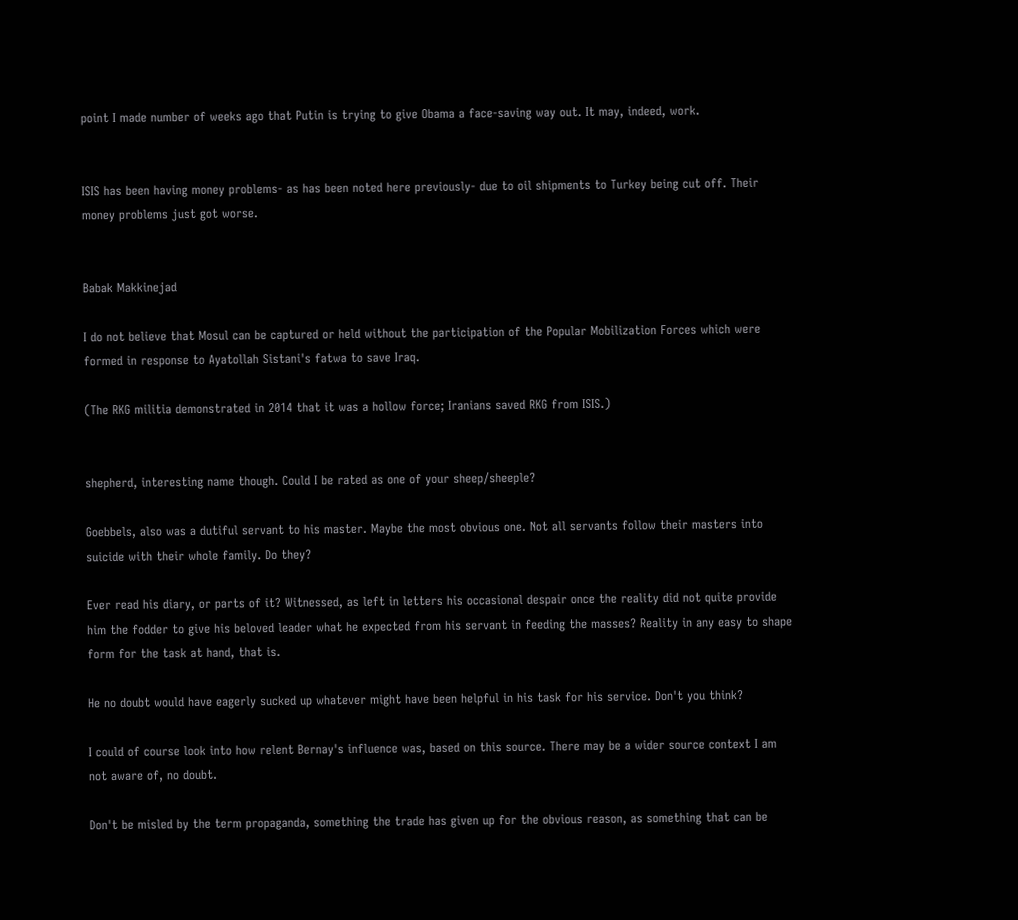point I made number of weeks ago that Putin is trying to give Obama a face-saving way out. It may, indeed, work.


ISIS has been having money problems- as has been noted here previously- due to oil shipments to Turkey being cut off. Their money problems just got worse.


Babak Makkinejad

I do not believe that Mosul can be captured or held without the participation of the Popular Mobilization Forces which were formed in response to Ayatollah Sistani's fatwa to save Iraq.

(The RKG militia demonstrated in 2014 that it was a hollow force; Iranians saved RKG from ISIS.)


shepherd, interesting name though. Could I be rated as one of your sheep/sheeple?

Goebbels, also was a dutiful servant to his master. Maybe the most obvious one. Not all servants follow their masters into suicide with their whole family. Do they?

Ever read his diary, or parts of it? Witnessed, as left in letters his occasional despair once the reality did not quite provide him the fodder to give his beloved leader what he expected from his servant in feeding the masses? Reality in any easy to shape form for the task at hand, that is.

He no doubt would have eagerly sucked up whatever might have been helpful in his task for his service. Don't you think?

I could of course look into how relent Bernay's influence was, based on this source. There may be a wider source context I am not aware of, no doubt.

Don't be misled by the term propaganda, something the trade has given up for the obvious reason, as something that can be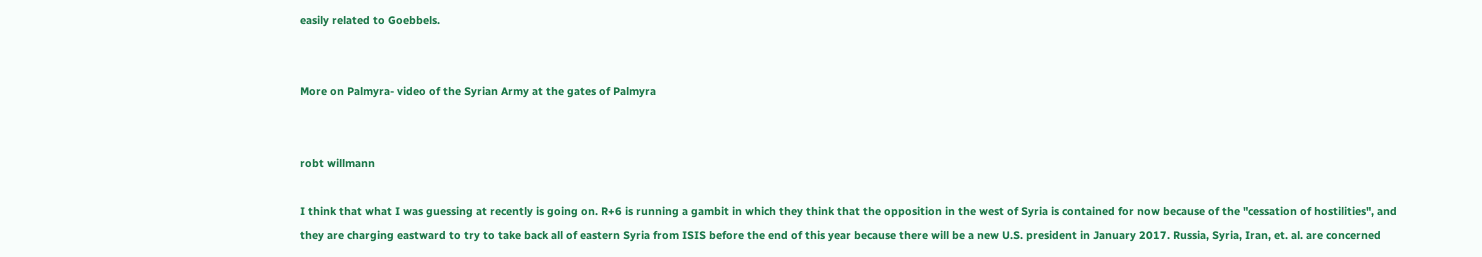easily related to Goebbels.


More on Palmyra- video of the Syrian Army at the gates of Palmyra


robt willmann

I think that what I was guessing at recently is going on. R+6 is running a gambit in which they think that the opposition in the west of Syria is contained for now because of the "cessation of hostilities", and they are charging eastward to try to take back all of eastern Syria from ISIS before the end of this year because there will be a new U.S. president in January 2017. Russia, Syria, Iran, et. al. are concerned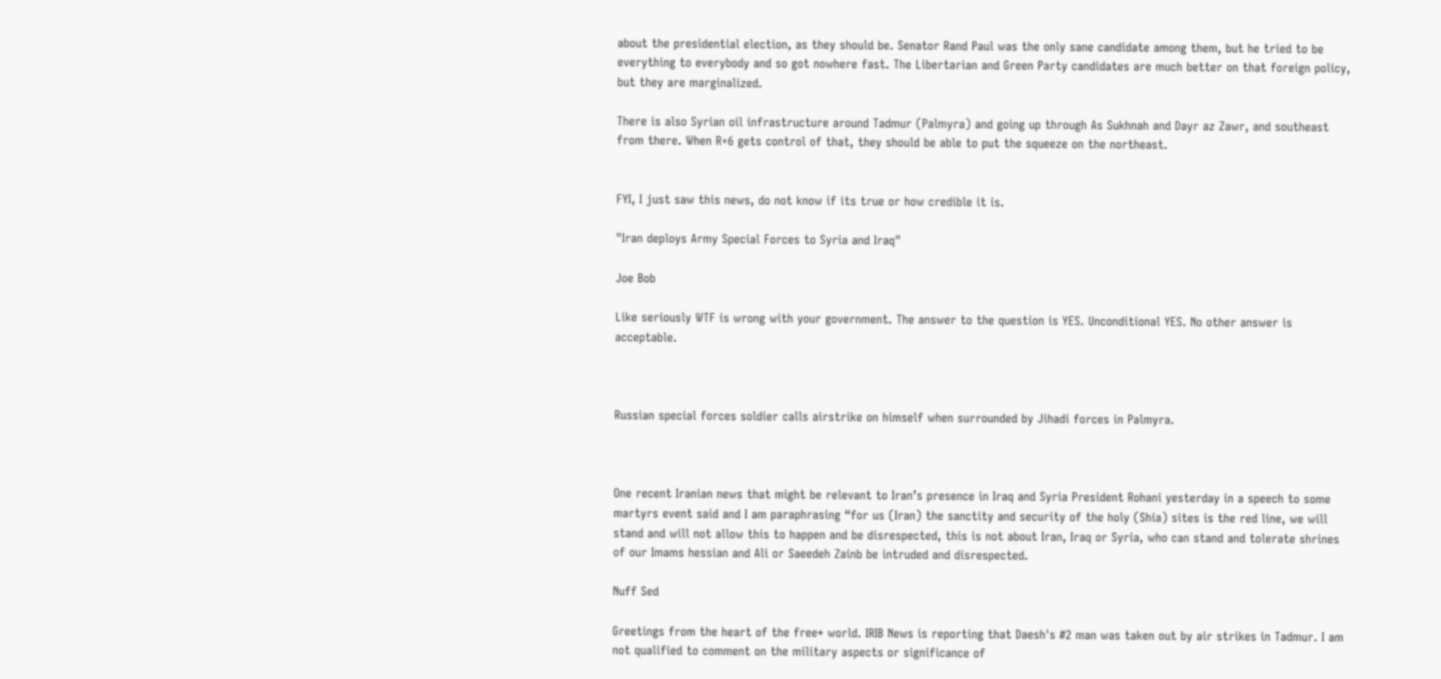about the presidential election, as they should be. Senator Rand Paul was the only sane candidate among them, but he tried to be everything to everybody and so got nowhere fast. The Libertarian and Green Party candidates are much better on that foreign policy, but they are marginalized.

There is also Syrian oil infrastructure around Tadmur (Palmyra) and going up through As Sukhnah and Dayr az Zawr, and southeast from there. When R+6 gets control of that, they should be able to put the squeeze on the northeast.


FYI, I just saw this news, do not know if its true or how credible it is.

"Iran deploys Army Special Forces to Syria and Iraq"

Joe Bob

Like seriously WTF is wrong with your government. The answer to the question is YES. Unconditional YES. No other answer is acceptable.



Russian special forces soldier calls airstrike on himself when surrounded by Jihadi forces in Palmyra.



One recent Iranian news that might be relevant to Iran’s presence in Iraq and Syria President Rohani yesterday in a speech to some martyrs event said and I am paraphrasing “for us (Iran) the sanctity and security of the holy (Shia) sites is the red line, we will stand and will not allow this to happen and be disrespected, this is not about Iran, Iraq or Syria, who can stand and tolerate shrines of our Imams hessian and Ali or Saeedeh Zainb be intruded and disrespected.

Nuff Sed

Greetings from the heart of the free* world. IRIB News is reporting that Daesh's #2 man was taken out by air strikes in Tadmur. I am not qualified to comment on the military aspects or significance of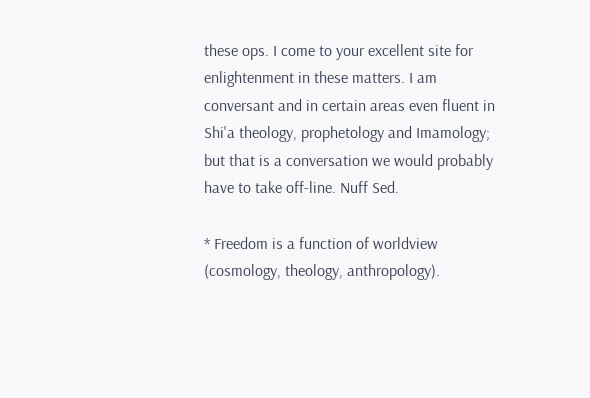these ops. I come to your excellent site for enlightenment in these matters. I am conversant and in certain areas even fluent in Shi'a theology, prophetology and Imamology; but that is a conversation we would probably have to take off-line. Nuff Sed.

* Freedom is a function of worldview (cosmology, theology, anthropology).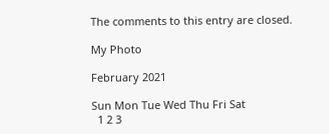The comments to this entry are closed.

My Photo

February 2021

Sun Mon Tue Wed Thu Fri Sat
  1 2 3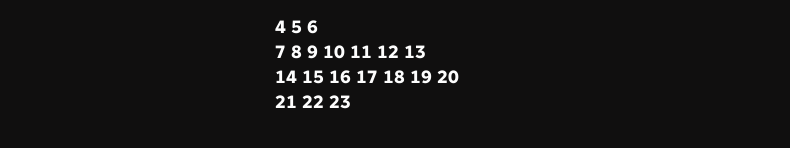4 5 6
7 8 9 10 11 12 13
14 15 16 17 18 19 20
21 22 23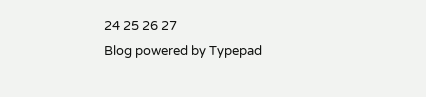24 25 26 27
Blog powered by Typepad